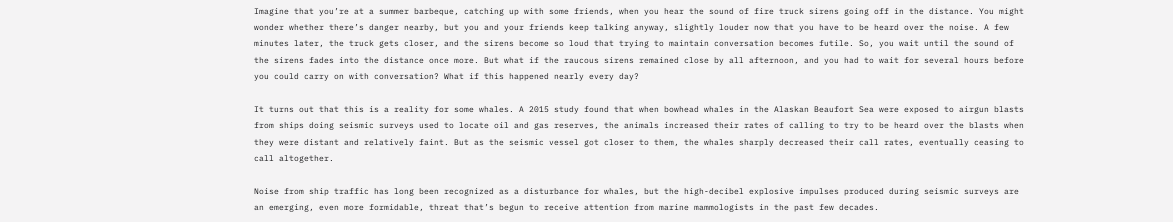Imagine that you’re at a summer barbeque, catching up with some friends, when you hear the sound of fire truck sirens going off in the distance. You might wonder whether there’s danger nearby, but you and your friends keep talking anyway, slightly louder now that you have to be heard over the noise. A few minutes later, the truck gets closer, and the sirens become so loud that trying to maintain conversation becomes futile. So, you wait until the sound of the sirens fades into the distance once more. But what if the raucous sirens remained close by all afternoon, and you had to wait for several hours before you could carry on with conversation? What if this happened nearly every day?

It turns out that this is a reality for some whales. A 2015 study found that when bowhead whales in the Alaskan Beaufort Sea were exposed to airgun blasts from ships doing seismic surveys used to locate oil and gas reserves, the animals increased their rates of calling to try to be heard over the blasts when they were distant and relatively faint. But as the seismic vessel got closer to them, the whales sharply decreased their call rates, eventually ceasing to call altogether.

Noise from ship traffic has long been recognized as a disturbance for whales, but the high-decibel explosive impulses produced during seismic surveys are an emerging, even more formidable, threat that’s begun to receive attention from marine mammologists in the past few decades.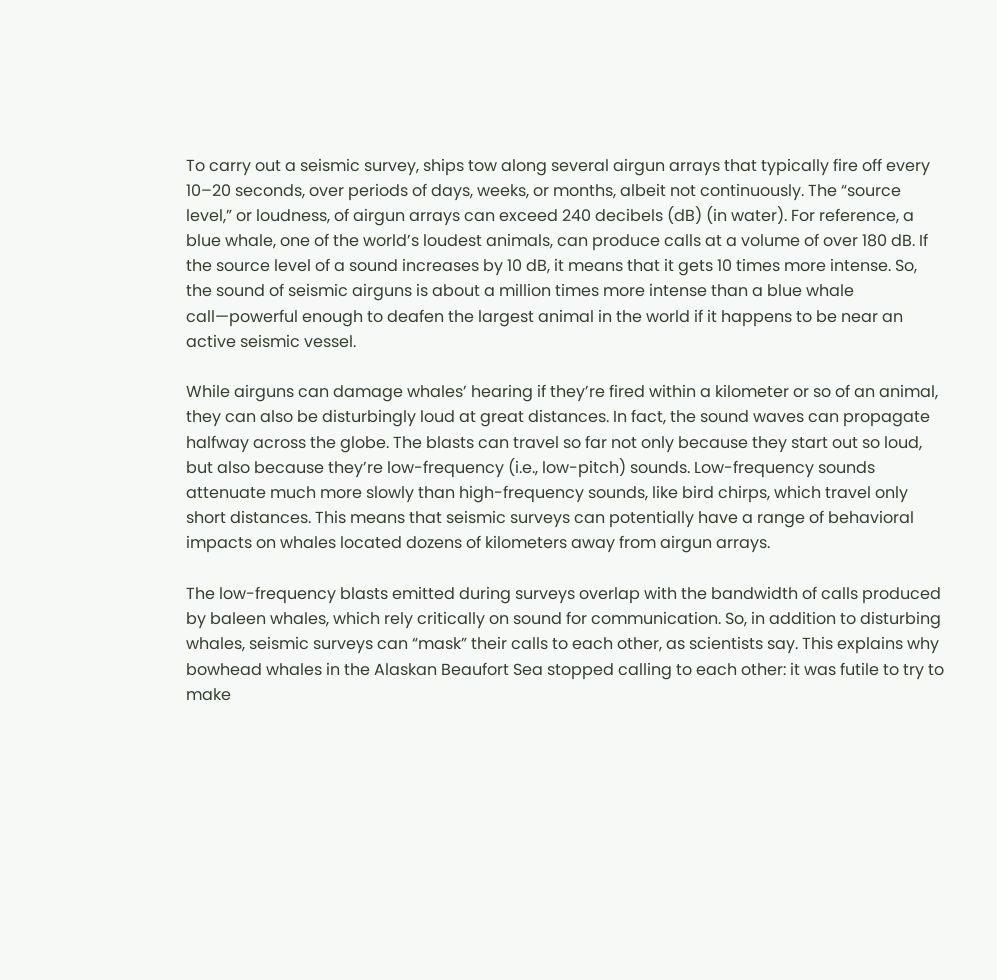To carry out a seismic survey, ships tow along several airgun arrays that typically fire off every 10–20 seconds, over periods of days, weeks, or months, albeit not continuously. The “source level,” or loudness, of airgun arrays can exceed 240 decibels (dB) (in water). For reference, a blue whale, one of the world’s loudest animals, can produce calls at a volume of over 180 dB. If the source level of a sound increases by 10 dB, it means that it gets 10 times more intense. So, the sound of seismic airguns is about a million times more intense than a blue whale call—powerful enough to deafen the largest animal in the world if it happens to be near an active seismic vessel.

While airguns can damage whales’ hearing if they’re fired within a kilometer or so of an animal, they can also be disturbingly loud at great distances. In fact, the sound waves can propagate halfway across the globe. The blasts can travel so far not only because they start out so loud, but also because they’re low-frequency (i.e., low-pitch) sounds. Low-frequency sounds attenuate much more slowly than high-frequency sounds, like bird chirps, which travel only short distances. This means that seismic surveys can potentially have a range of behavioral impacts on whales located dozens of kilometers away from airgun arrays.

The low-frequency blasts emitted during surveys overlap with the bandwidth of calls produced by baleen whales, which rely critically on sound for communication. So, in addition to disturbing whales, seismic surveys can “mask” their calls to each other, as scientists say. This explains why bowhead whales in the Alaskan Beaufort Sea stopped calling to each other: it was futile to try to make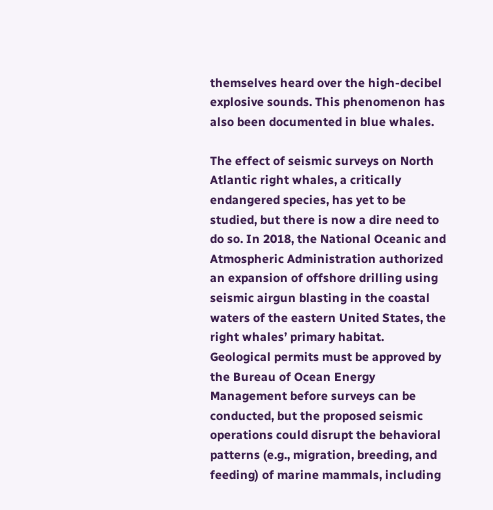themselves heard over the high-decibel explosive sounds. This phenomenon has also been documented in blue whales.

The effect of seismic surveys on North Atlantic right whales, a critically endangered species, has yet to be studied, but there is now a dire need to do so. In 2018, the National Oceanic and Atmospheric Administration authorized an expansion of offshore drilling using seismic airgun blasting in the coastal waters of the eastern United States, the right whales’ primary habitat. Geological permits must be approved by the Bureau of Ocean Energy Management before surveys can be conducted, but the proposed seismic operations could disrupt the behavioral patterns (e.g., migration, breeding, and feeding) of marine mammals, including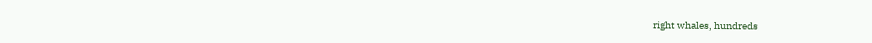right whales, hundreds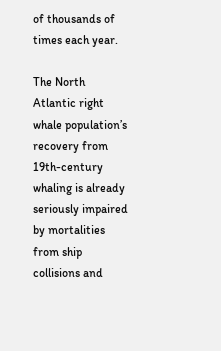of thousands of times each year.

The North Atlantic right whale population’s recovery from 19th-century whaling is already seriously impaired by mortalities from ship collisions and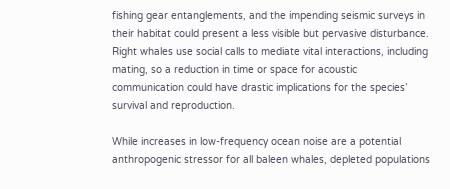fishing gear entanglements, and the impending seismic surveys in their habitat could present a less visible but pervasive disturbance. Right whales use social calls to mediate vital interactions, including mating, so a reduction in time or space for acoustic communication could have drastic implications for the species’ survival and reproduction.

While increases in low-frequency ocean noise are a potential anthropogenic stressor for all baleen whales, depleted populations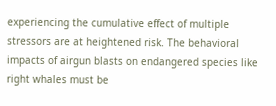experiencing the cumulative effect of multiple stressors are at heightened risk. The behavioral impacts of airgun blasts on endangered species like right whales must be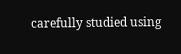carefully studied using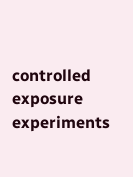controlled exposure experiments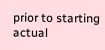prior to starting actual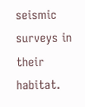seismic surveys in their habitat.